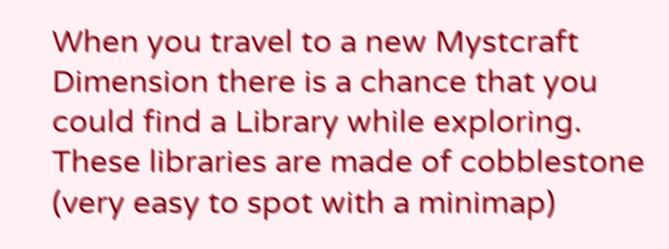When you travel to a new Mystcraft Dimension there is a chance that you could find a Library while exploring. These libraries are made of cobblestone (very easy to spot with a minimap)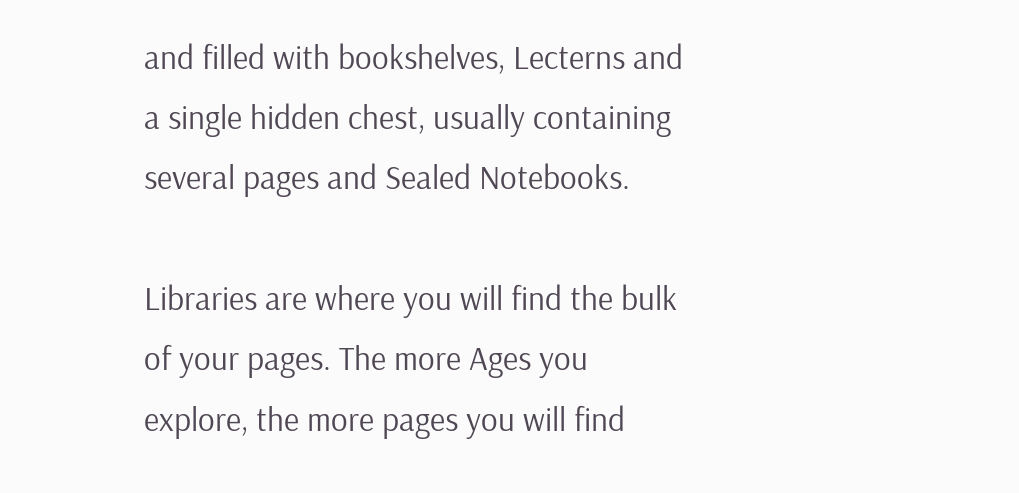and filled with bookshelves, Lecterns and a single hidden chest, usually containing several pages and Sealed Notebooks.

Libraries are where you will find the bulk of your pages. The more Ages you explore, the more pages you will find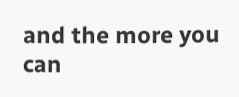and the more you can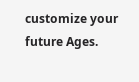customize your future Ages.